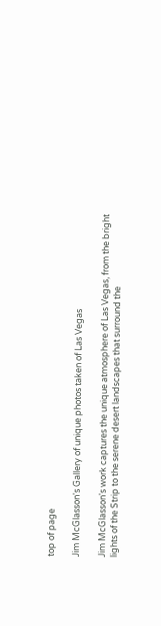top of page

Jim McGlasson's Gallery of unique photos taken of Las Vegas

Jim McGlasson's work captures the unique atmosphere of Las Vegas, from the bright lights of the Strip to the serene desert landscapes that surround the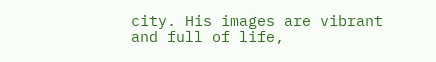city. His images are vibrant and full of life,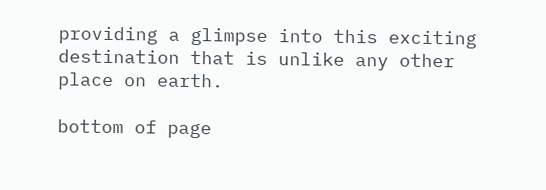providing a glimpse into this exciting destination that is unlike any other place on earth.

bottom of page